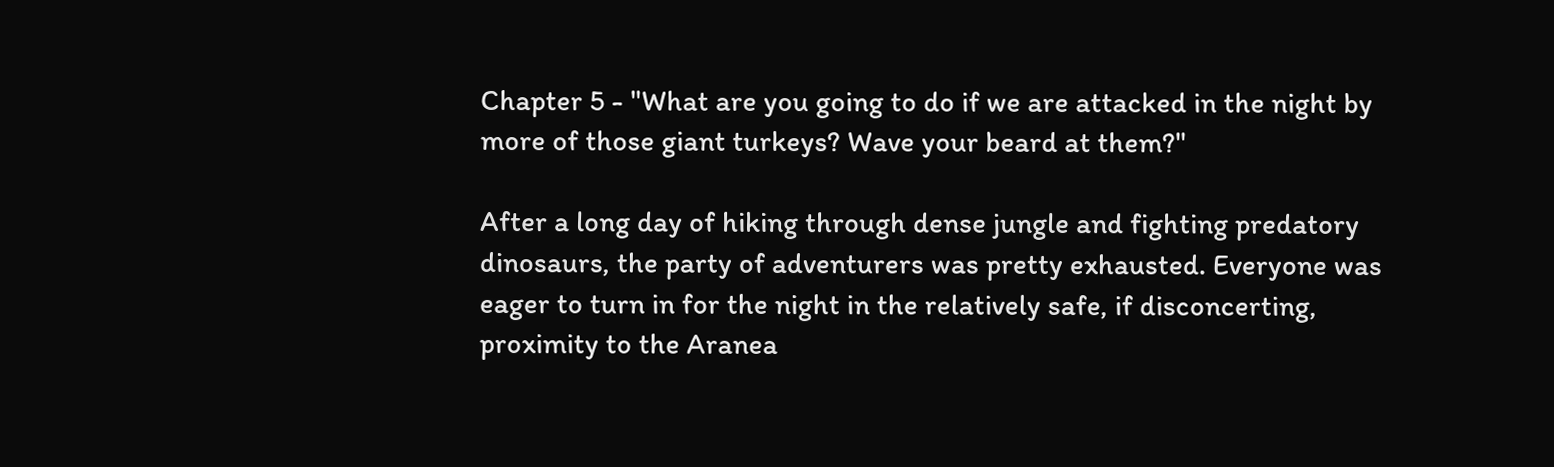Chapter 5 - "What are you going to do if we are attacked in the night by more of those giant turkeys? Wave your beard at them?"

After a long day of hiking through dense jungle and fighting predatory dinosaurs, the party of adventurers was pretty exhausted. Everyone was eager to turn in for the night in the relatively safe, if disconcerting, proximity to the Aranea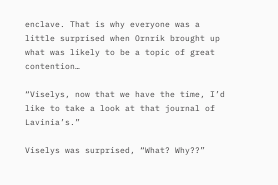enclave. That is why everyone was a little surprised when Ornrik brought up what was likely to be a topic of great contention…

“Viselys, now that we have the time, I’d like to take a look at that journal of Lavinia’s.”

Viselys was surprised, “What? Why??”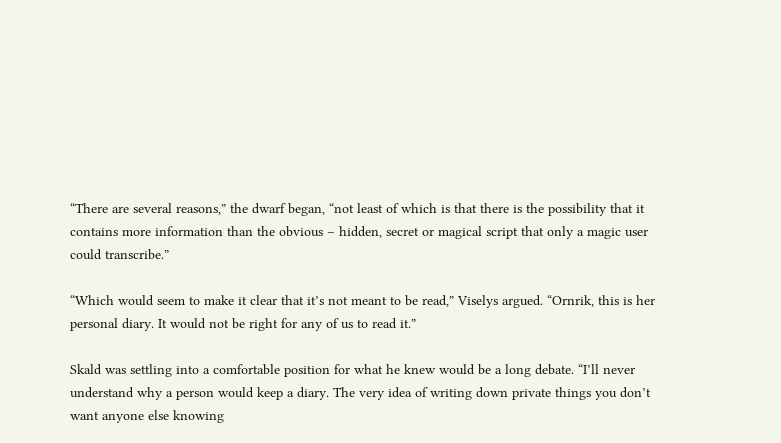“There are several reasons,” the dwarf began, “not least of which is that there is the possibility that it contains more information than the obvious – hidden, secret or magical script that only a magic user could transcribe.”

“Which would seem to make it clear that it’s not meant to be read,” Viselys argued. “Ornrik, this is her personal diary. It would not be right for any of us to read it.”

Skald was settling into a comfortable position for what he knew would be a long debate. “I’ll never understand why a person would keep a diary. The very idea of writing down private things you don’t want anyone else knowing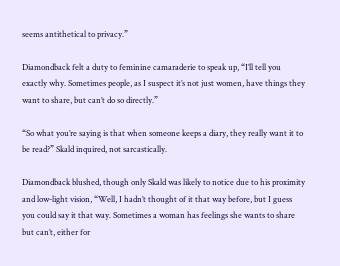seems antithetical to privacy.”

Diamondback felt a duty to feminine camaraderie to speak up, “I’ll tell you exactly why. Sometimes people, as I suspect it’s not just women, have things they want to share, but can’t do so directly.”

“So what you’re saying is that when someone keeps a diary, they really want it to be read?” Skald inquired, not sarcastically.

Diamondback blushed, though only Skald was likely to notice due to his proximity and low-light vision, “Well, I hadn’t thought of it that way before, but I guess you could say it that way. Sometimes a woman has feelings she wants to share but can’t, either for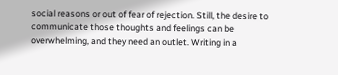social reasons or out of fear of rejection. Still, the desire to communicate those thoughts and feelings can be overwhelming, and they need an outlet. Writing in a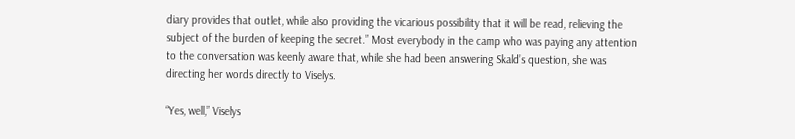diary provides that outlet, while also providing the vicarious possibility that it will be read, relieving the subject of the burden of keeping the secret.” Most everybody in the camp who was paying any attention to the conversation was keenly aware that, while she had been answering Skald’s question, she was directing her words directly to Viselys.

“Yes, well,” Viselys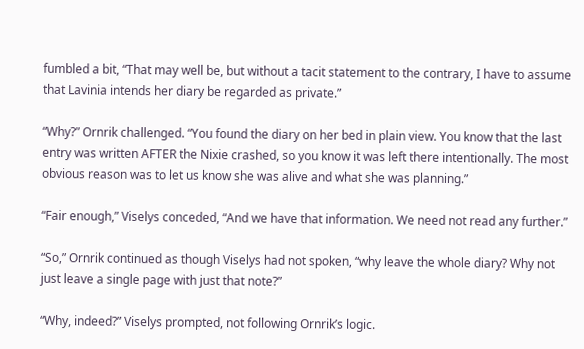fumbled a bit, “That may well be, but without a tacit statement to the contrary, I have to assume that Lavinia intends her diary be regarded as private.”

“Why?” Ornrik challenged. “You found the diary on her bed in plain view. You know that the last entry was written AFTER the Nixie crashed, so you know it was left there intentionally. The most obvious reason was to let us know she was alive and what she was planning.”

“Fair enough,” Viselys conceded, “And we have that information. We need not read any further.”

“So,” Ornrik continued as though Viselys had not spoken, “why leave the whole diary? Why not just leave a single page with just that note?”

“Why, indeed?” Viselys prompted, not following Ornrik’s logic.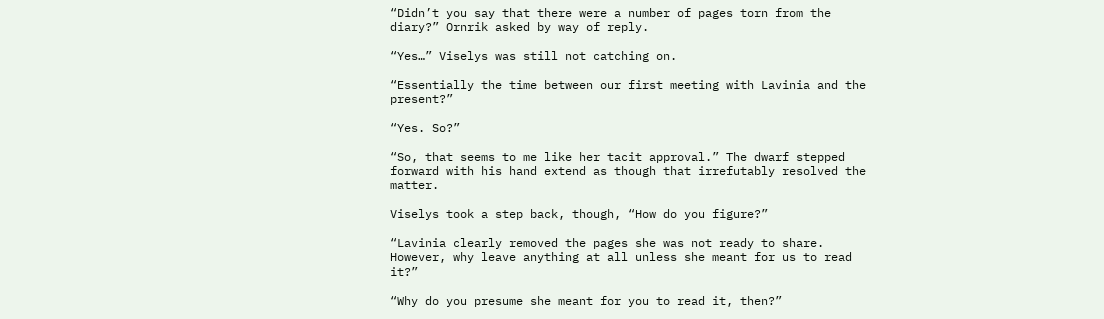“Didn’t you say that there were a number of pages torn from the diary?” Ornrik asked by way of reply.

“Yes…” Viselys was still not catching on.

“Essentially the time between our first meeting with Lavinia and the present?”

“Yes. So?”

“So, that seems to me like her tacit approval.” The dwarf stepped forward with his hand extend as though that irrefutably resolved the matter.

Viselys took a step back, though, “How do you figure?”

“Lavinia clearly removed the pages she was not ready to share. However, why leave anything at all unless she meant for us to read it?”

“Why do you presume she meant for you to read it, then?”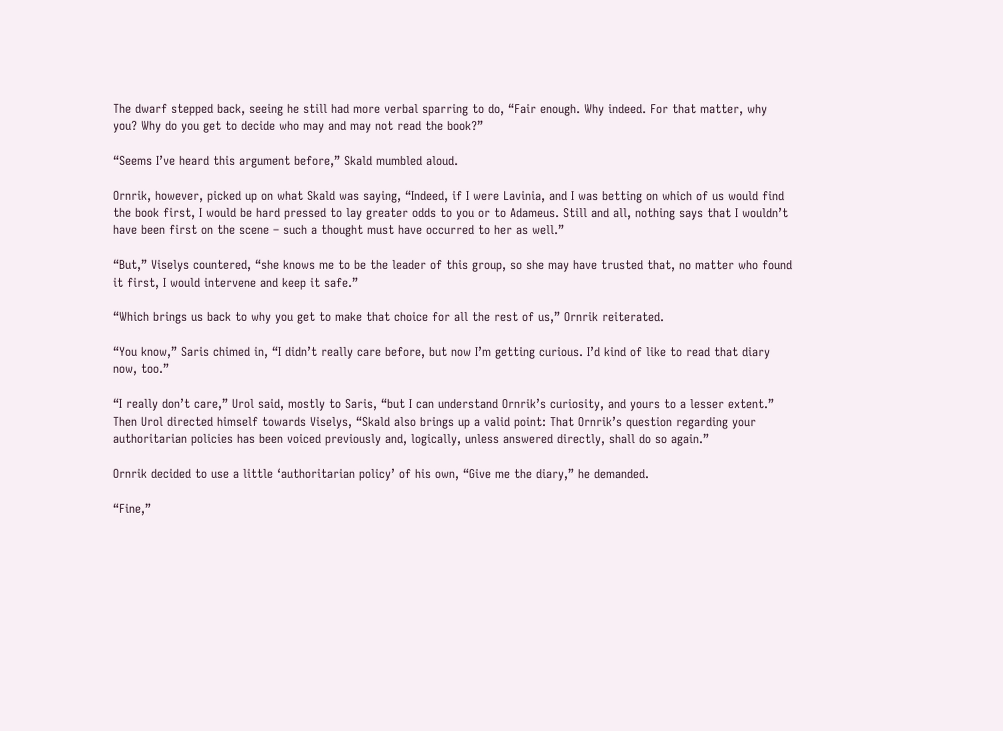The dwarf stepped back, seeing he still had more verbal sparring to do, “Fair enough. Why indeed. For that matter, why you? Why do you get to decide who may and may not read the book?”

“Seems I’ve heard this argument before,” Skald mumbled aloud.

Ornrik, however, picked up on what Skald was saying, “Indeed, if I were Lavinia, and I was betting on which of us would find the book first, I would be hard pressed to lay greater odds to you or to Adameus. Still and all, nothing says that I wouldn’t have been first on the scene – such a thought must have occurred to her as well.”

“But,” Viselys countered, “she knows me to be the leader of this group, so she may have trusted that, no matter who found it first, I would intervene and keep it safe.”

“Which brings us back to why you get to make that choice for all the rest of us,” Ornrik reiterated.

“You know,” Saris chimed in, “I didn’t really care before, but now I’m getting curious. I’d kind of like to read that diary now, too.”

“I really don’t care,” Urol said, mostly to Saris, “but I can understand Ornrik’s curiosity, and yours to a lesser extent.” Then Urol directed himself towards Viselys, “Skald also brings up a valid point: That Ornrik’s question regarding your authoritarian policies has been voiced previously and, logically, unless answered directly, shall do so again.”

Ornrik decided to use a little ‘authoritarian policy’ of his own, “Give me the diary,” he demanded.

“Fine,”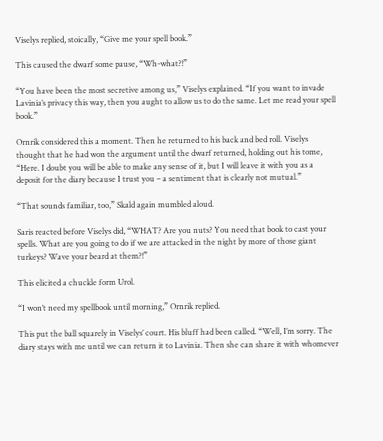Viselys replied, stoically, “Give me your spell book.”

This caused the dwarf some pause, “Wh-what?!”

“You have been the most secretive among us,” Viselys explained. “If you want to invade Lavinia’s privacy this way, then you aught to allow us to do the same. Let me read your spell book.”

Ornrik considered this a moment. Then he returned to his back and bed roll. Viselys thought that he had won the argument until the dwarf returned, holding out his tome, “Here. I doubt you will be able to make any sense of it, but I will leave it with you as a deposit for the diary because I trust you – a sentiment that is clearly not mutual.”

“That sounds familiar, too,” Skald again mumbled aloud.

Saris reacted before Viselys did, “WHAT? Are you nuts? You need that book to cast your spells. What are you going to do if we are attacked in the night by more of those giant turkeys? Wave your beard at them?!”

This elicited a chuckle form Urol.

“I won’t need my spellbook until morning,” Ornrik replied.

This put the ball squarely in Viselys’ court. His bluff had been called. “Well, I’m sorry. The diary stays with me until we can return it to Lavinia. Then she can share it with whomever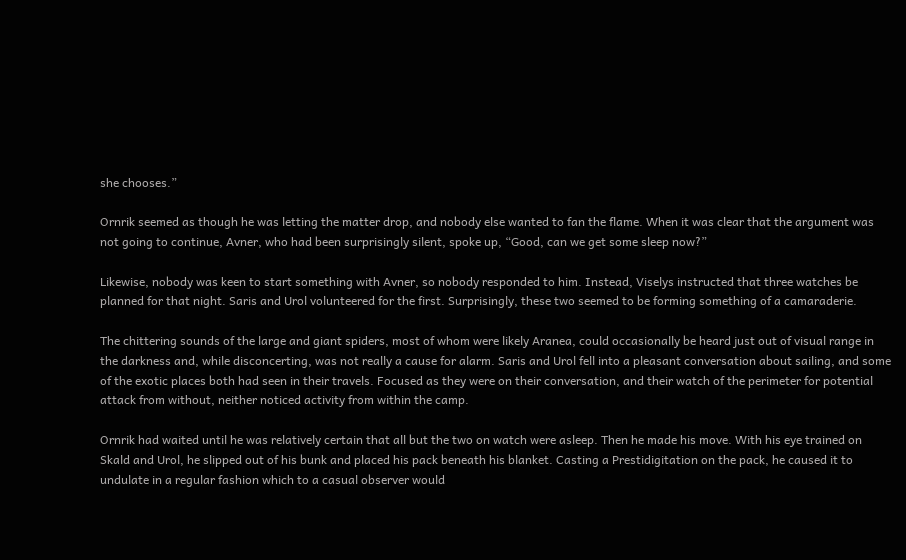she chooses.”

Ornrik seemed as though he was letting the matter drop, and nobody else wanted to fan the flame. When it was clear that the argument was not going to continue, Avner, who had been surprisingly silent, spoke up, “Good, can we get some sleep now?”

Likewise, nobody was keen to start something with Avner, so nobody responded to him. Instead, Viselys instructed that three watches be planned for that night. Saris and Urol volunteered for the first. Surprisingly, these two seemed to be forming something of a camaraderie.

The chittering sounds of the large and giant spiders, most of whom were likely Aranea, could occasionally be heard just out of visual range in the darkness and, while disconcerting, was not really a cause for alarm. Saris and Urol fell into a pleasant conversation about sailing, and some of the exotic places both had seen in their travels. Focused as they were on their conversation, and their watch of the perimeter for potential attack from without, neither noticed activity from within the camp.

Ornrik had waited until he was relatively certain that all but the two on watch were asleep. Then he made his move. With his eye trained on Skald and Urol, he slipped out of his bunk and placed his pack beneath his blanket. Casting a Prestidigitation on the pack, he caused it to undulate in a regular fashion which to a casual observer would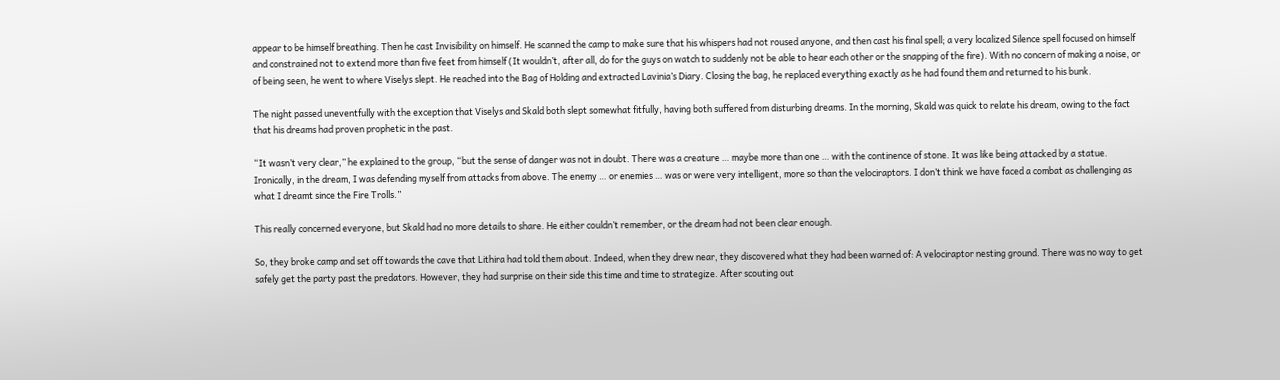appear to be himself breathing. Then he cast Invisibility on himself. He scanned the camp to make sure that his whispers had not roused anyone, and then cast his final spell; a very localized Silence spell focused on himself and constrained not to extend more than five feet from himself (It wouldn’t, after all, do for the guys on watch to suddenly not be able to hear each other or the snapping of the fire). With no concern of making a noise, or of being seen, he went to where Viselys slept. He reached into the Bag of Holding and extracted Lavinia’s Diary. Closing the bag, he replaced everything exactly as he had found them and returned to his bunk.

The night passed uneventfully with the exception that Viselys and Skald both slept somewhat fitfully, having both suffered from disturbing dreams. In the morning, Skald was quick to relate his dream, owing to the fact that his dreams had proven prophetic in the past.

“It wasn’t very clear,” he explained to the group, “but the sense of danger was not in doubt. There was a creature … maybe more than one … with the continence of stone. It was like being attacked by a statue. Ironically, in the dream, I was defending myself from attacks from above. The enemy … or enemies … was or were very intelligent, more so than the velociraptors. I don’t think we have faced a combat as challenging as what I dreamt since the Fire Trolls.”

This really concerned everyone, but Skald had no more details to share. He either couldn’t remember, or the dream had not been clear enough.

So, they broke camp and set off towards the cave that Lithira had told them about. Indeed, when they drew near, they discovered what they had been warned of: A velociraptor nesting ground. There was no way to get safely get the party past the predators. However, they had surprise on their side this time and time to strategize. After scouting out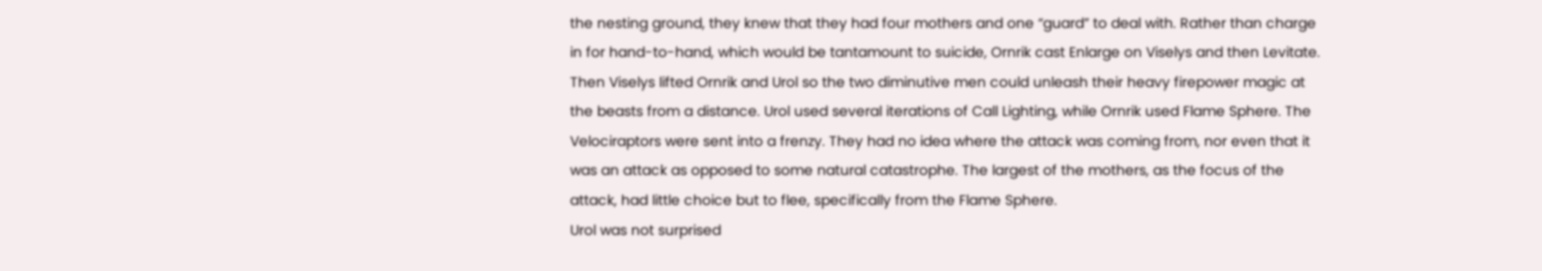the nesting ground, they knew that they had four mothers and one “guard” to deal with. Rather than charge in for hand-to-hand, which would be tantamount to suicide, Ornrik cast Enlarge on Viselys and then Levitate. Then Viselys lifted Ornrik and Urol so the two diminutive men could unleash their heavy firepower magic at the beasts from a distance. Urol used several iterations of Call Lighting, while Ornrik used Flame Sphere. The Velociraptors were sent into a frenzy. They had no idea where the attack was coming from, nor even that it was an attack as opposed to some natural catastrophe. The largest of the mothers, as the focus of the attack, had little choice but to flee, specifically from the Flame Sphere.
Urol was not surprised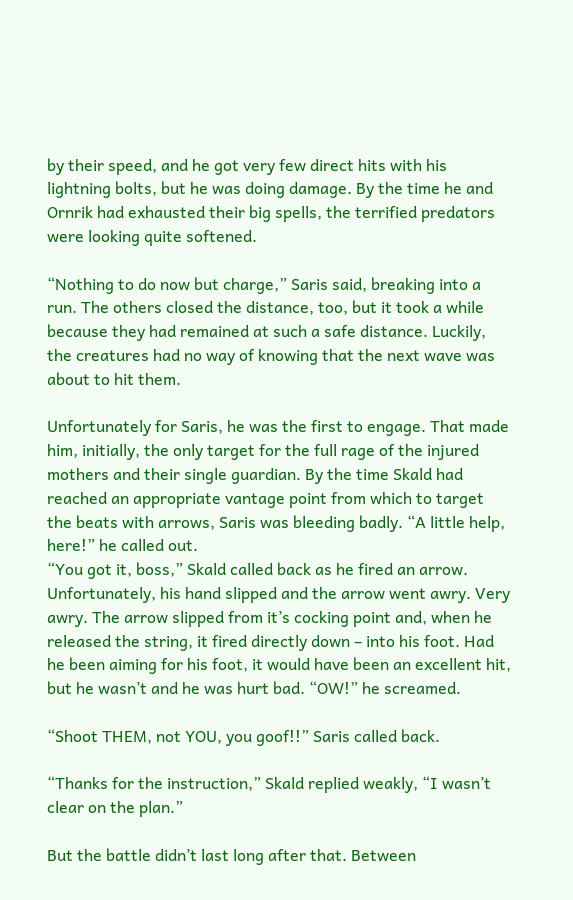by their speed, and he got very few direct hits with his lightning bolts, but he was doing damage. By the time he and Ornrik had exhausted their big spells, the terrified predators were looking quite softened.

“Nothing to do now but charge,” Saris said, breaking into a run. The others closed the distance, too, but it took a while because they had remained at such a safe distance. Luckily, the creatures had no way of knowing that the next wave was about to hit them.

Unfortunately for Saris, he was the first to engage. That made him, initially, the only target for the full rage of the injured mothers and their single guardian. By the time Skald had reached an appropriate vantage point from which to target the beats with arrows, Saris was bleeding badly. “A little help, here!” he called out.
“You got it, boss,” Skald called back as he fired an arrow. Unfortunately, his hand slipped and the arrow went awry. Very awry. The arrow slipped from it’s cocking point and, when he released the string, it fired directly down – into his foot. Had he been aiming for his foot, it would have been an excellent hit, but he wasn’t and he was hurt bad. “OW!” he screamed.

“Shoot THEM, not YOU, you goof!!” Saris called back.

“Thanks for the instruction,” Skald replied weakly, “I wasn’t clear on the plan.”

But the battle didn’t last long after that. Between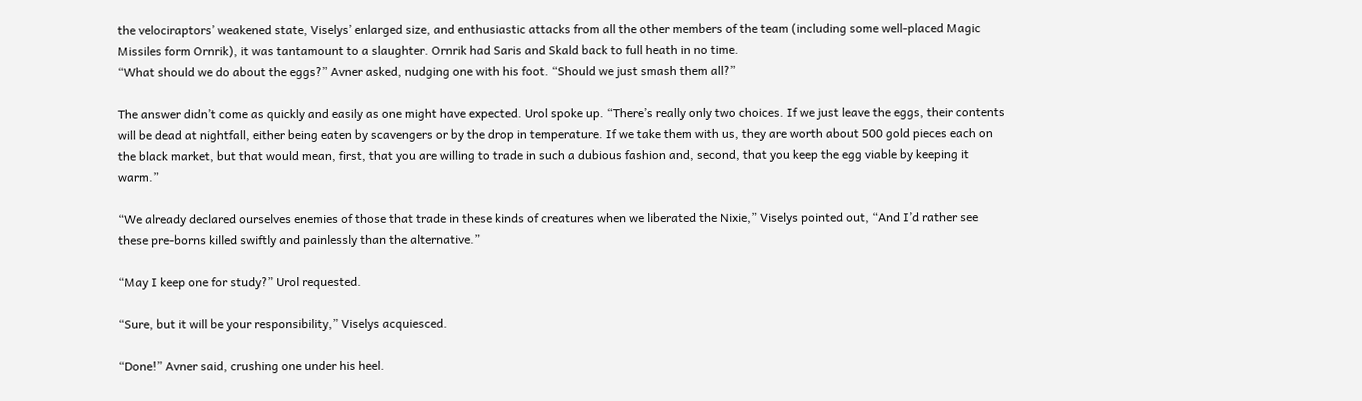the velociraptors’ weakened state, Viselys’ enlarged size, and enthusiastic attacks from all the other members of the team (including some well-placed Magic Missiles form Ornrik), it was tantamount to a slaughter. Ornrik had Saris and Skald back to full heath in no time.
“What should we do about the eggs?” Avner asked, nudging one with his foot. “Should we just smash them all?”

The answer didn’t come as quickly and easily as one might have expected. Urol spoke up. “There’s really only two choices. If we just leave the eggs, their contents will be dead at nightfall, either being eaten by scavengers or by the drop in temperature. If we take them with us, they are worth about 500 gold pieces each on the black market, but that would mean, first, that you are willing to trade in such a dubious fashion and, second, that you keep the egg viable by keeping it warm.”

“We already declared ourselves enemies of those that trade in these kinds of creatures when we liberated the Nixie,” Viselys pointed out, “And I’d rather see these pre-borns killed swiftly and painlessly than the alternative.”

“May I keep one for study?” Urol requested.

“Sure, but it will be your responsibility,” Viselys acquiesced.

“Done!” Avner said, crushing one under his heel.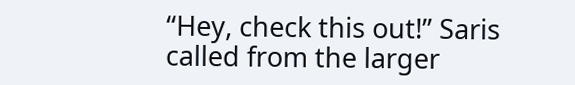“Hey, check this out!” Saris called from the larger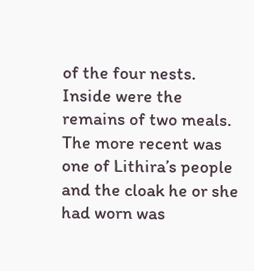of the four nests. Inside were the remains of two meals. The more recent was one of Lithira’s people and the cloak he or she had worn was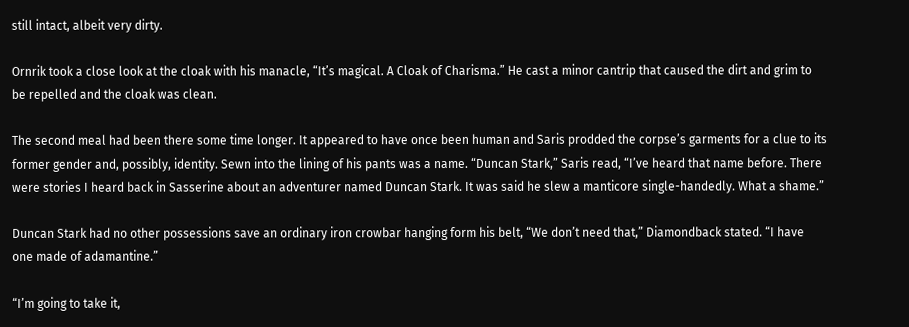still intact, albeit very dirty.

Ornrik took a close look at the cloak with his manacle, “It’s magical. A Cloak of Charisma.” He cast a minor cantrip that caused the dirt and grim to be repelled and the cloak was clean.

The second meal had been there some time longer. It appeared to have once been human and Saris prodded the corpse’s garments for a clue to its former gender and, possibly, identity. Sewn into the lining of his pants was a name. “Duncan Stark,” Saris read, “I’ve heard that name before. There were stories I heard back in Sasserine about an adventurer named Duncan Stark. It was said he slew a manticore single-handedly. What a shame.”

Duncan Stark had no other possessions save an ordinary iron crowbar hanging form his belt, “We don’t need that,” Diamondback stated. “I have one made of adamantine.”

“I’m going to take it,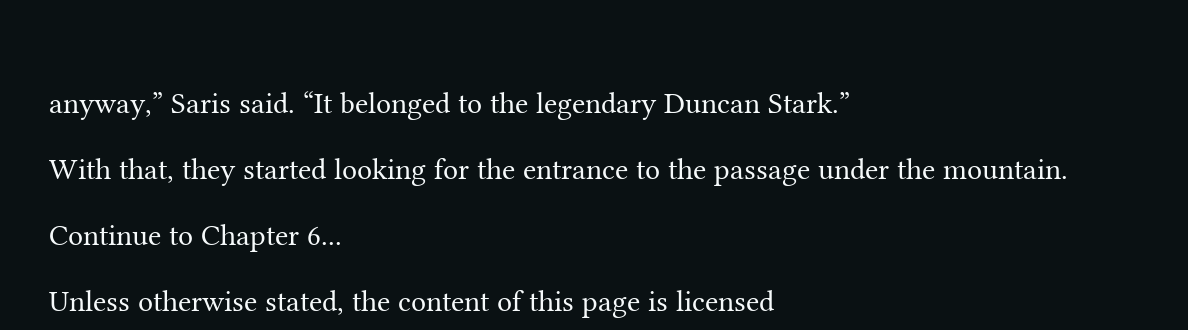anyway,” Saris said. “It belonged to the legendary Duncan Stark.”

With that, they started looking for the entrance to the passage under the mountain.

Continue to Chapter 6...

Unless otherwise stated, the content of this page is licensed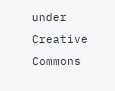under Creative Commons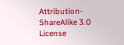Attribution-ShareAlike 3.0 License